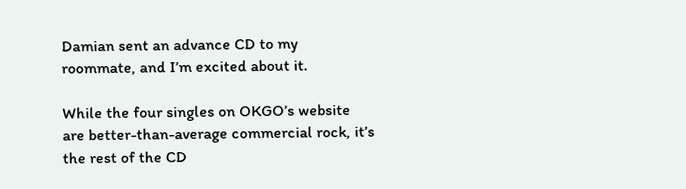Damian sent an advance CD to my roommate, and I’m excited about it.

While the four singles on OKGO’s website are better-than-average commercial rock, it’s the rest of the CD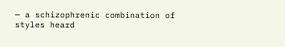— a schizophrenic combination of styles heard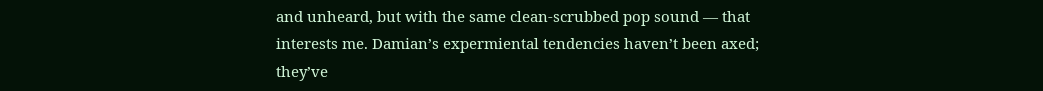and unheard, but with the same clean-scrubbed pop sound — that interests me. Damian’s expermiental tendencies haven’t been axed; they’ve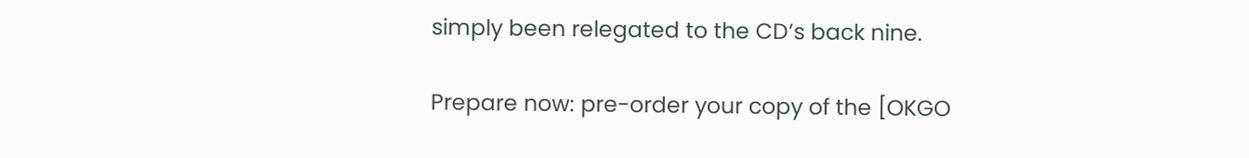simply been relegated to the CD’s back nine.

Prepare now: pre-order your copy of the [OKGO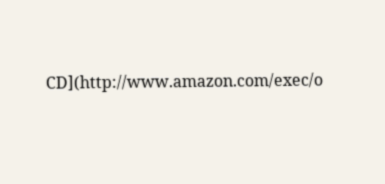CD](http://www.amazon.com/exec/o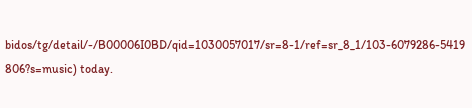bidos/tg/detail/-/B00006I0BD/qid=1030057017/sr=8-1/ref=sr_8_1/103-6079286-5419 806?s=music) today.